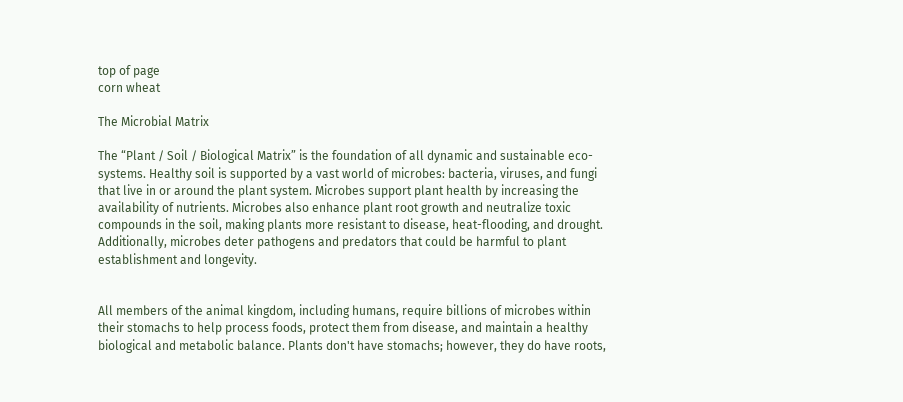top of page
corn wheat

The Microbial Matrix

The “Plant / Soil / Biological Matrix” is the foundation of all dynamic and sustainable eco-systems. Healthy soil is supported by a vast world of microbes: bacteria, viruses, and fungi that live in or around the plant system. Microbes support plant health by increasing the availability of nutrients. Microbes also enhance plant root growth and neutralize toxic compounds in the soil, making plants more resistant to disease, heat-flooding, and drought. Additionally, microbes deter pathogens and predators that could be harmful to plant establishment and longevity.


All members of the animal kingdom, including humans, require billions of microbes within their stomachs to help process foods, protect them from disease, and maintain a healthy biological and metabolic balance. Plants don't have stomachs; however, they do have roots,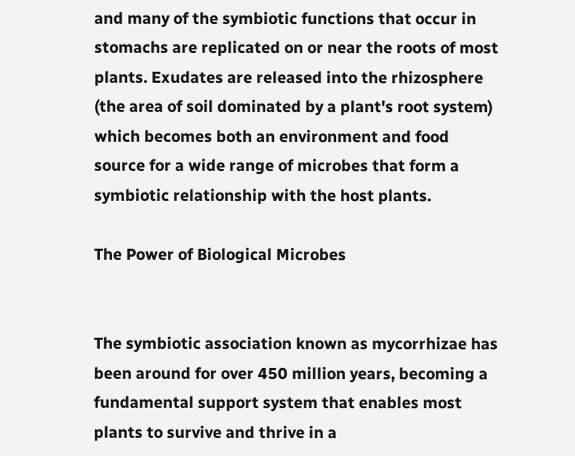and many of the symbiotic functions that occur in stomachs are replicated on or near the roots of most plants. Exudates are released into the rhizosphere (the area of soil dominated by a plant's root system) which becomes both an environment and food source for a wide range of microbes that form a symbiotic relationship with the host plants.

The Power of Biological Microbes


The symbiotic association known as mycorrhizae has been around for over 450 million years, becoming a fundamental support system that enables most plants to survive and thrive in a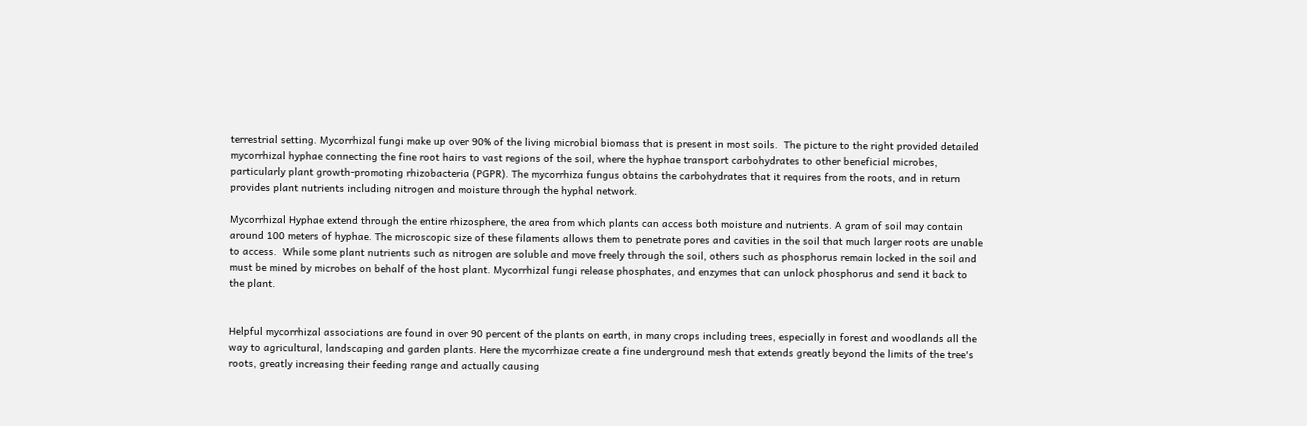terrestrial setting. Mycorrhizal fungi make up over 90% of the living microbial biomass that is present in most soils.  The picture to the right provided detailed mycorrhizal hyphae connecting the fine root hairs to vast regions of the soil, where the hyphae transport carbohydrates to other beneficial microbes, particularly plant growth-promoting rhizobacteria (PGPR). The mycorrhiza fungus obtains the carbohydrates that it requires from the roots, and in return provides plant nutrients including nitrogen and moisture through the hyphal network.

Mycorrhizal Hyphae extend through the entire rhizosphere, the area from which plants can access both moisture and nutrients. A gram of soil may contain around 100 meters of hyphae. The microscopic size of these filaments allows them to penetrate pores and cavities in the soil that much larger roots are unable to access.  While some plant nutrients such as nitrogen are soluble and move freely through the soil, others such as phosphorus remain locked in the soil and must be mined by microbes on behalf of the host plant. Mycorrhizal fungi release phosphates, and enzymes that can unlock phosphorus and send it back to the plant.


Helpful mycorrhizal associations are found in over 90 percent of the plants on earth, in many crops including trees, especially in forest and woodlands all the way to agricultural, landscaping and garden plants. Here the mycorrhizae create a fine underground mesh that extends greatly beyond the limits of the tree's roots, greatly increasing their feeding range and actually causing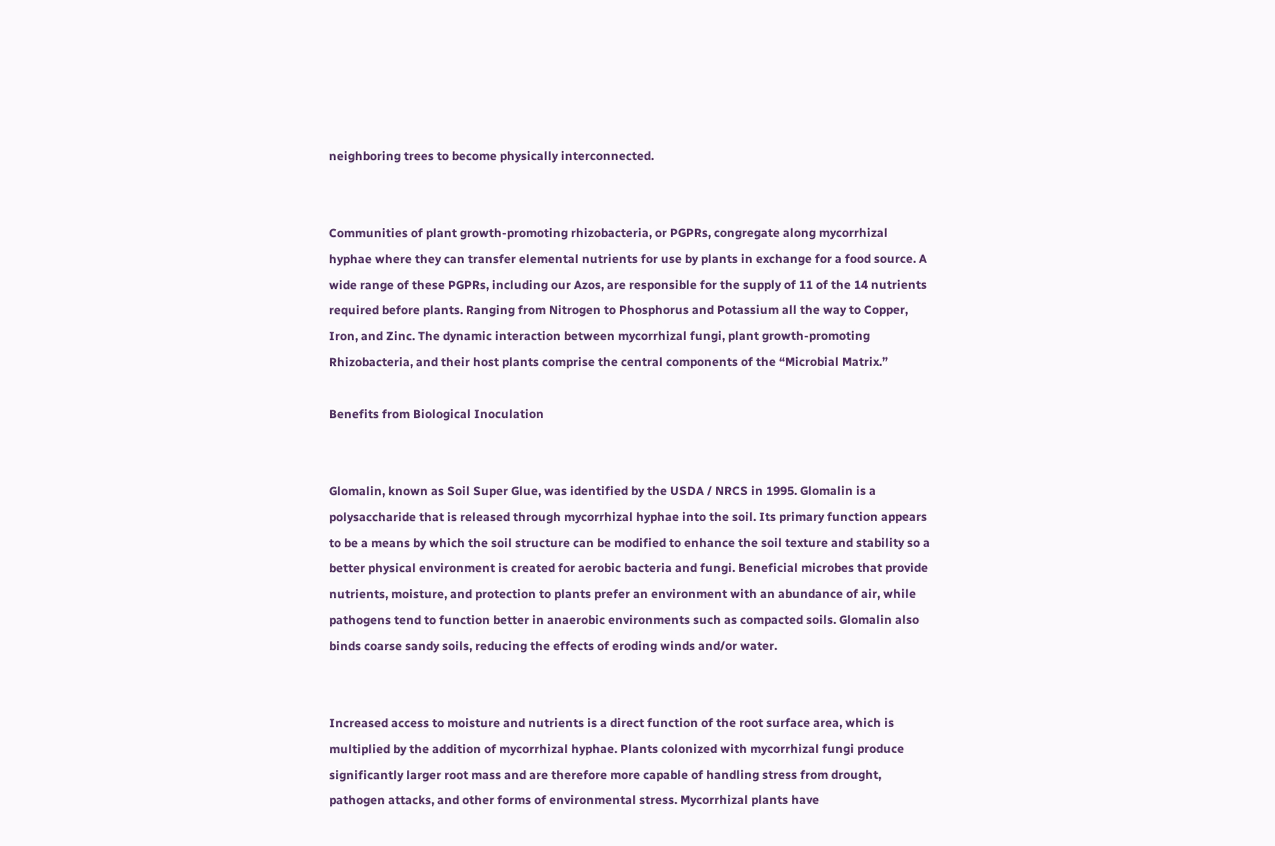neighboring trees to become physically interconnected.


Communities of plant growth-promoting rhizobacteria, or PGPRs, congregate along mycorrhizal hyphae where they can transfer elemental nutrients for use by plants in exchange for a food source. A wide range of these PGPRs, including our Azos, are responsible for the supply of 11 of the 14 nutrients required before plants. Ranging from Nitrogen to Phosphorus and Potassium all the way to Copper, Iron, and Zinc. The dynamic interaction between mycorrhizal fungi, plant growth-promoting Rhizobacteria, and their host plants comprise the central components of the “Microbial Matrix.”

Benefits from Biological Inoculation


Glomalin, known as Soil Super Glue, was identified by the USDA / NRCS in 1995. Glomalin is a polysaccharide that is released through mycorrhizal hyphae into the soil. Its primary function appears to be a means by which the soil structure can be modified to enhance the soil texture and stability so a better physical environment is created for aerobic bacteria and fungi. Beneficial microbes that provide nutrients, moisture, and protection to plants prefer an environment with an abundance of air, while pathogens tend to function better in anaerobic environments such as compacted soils. Glomalin also binds coarse sandy soils, reducing the effects of eroding winds and/or water.


Increased access to moisture and nutrients is a direct function of the root surface area, which is multiplied by the addition of mycorrhizal hyphae. Plants colonized with mycorrhizal fungi produce significantly larger root mass and are therefore more capable of handling stress from drought, pathogen attacks, and other forms of environmental stress. Mycorrhizal plants have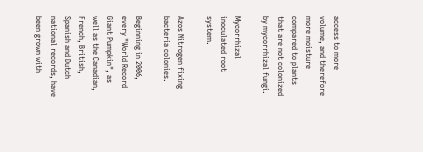access to more volume, and therefore more moisture compared to plants that are not colonized by mycorrhizal fungi.

Mycorrhizal inoculated root system.

Azos Nitrogen fixing bacteria colonies.

Beginning in 2006, every "World Record Giant Pumpkin", as well as the Canadian, French, British, Spanish and Dutch national records, have been grown with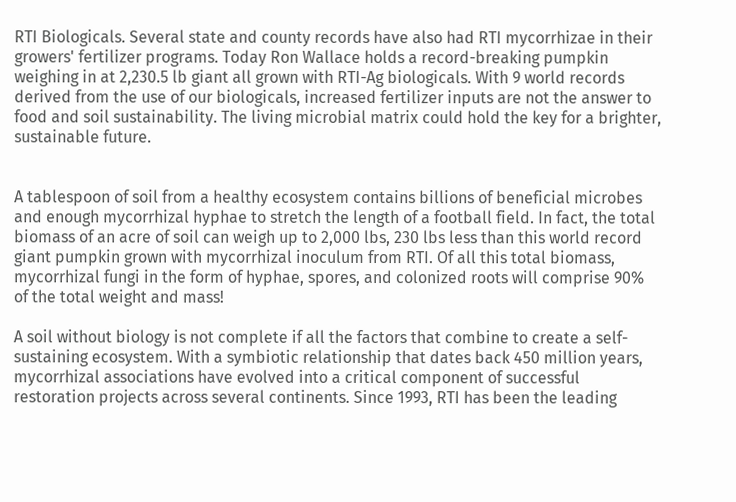RTI Biologicals. Several state and county records have also had RTI mycorrhizae in their growers' fertilizer programs. Today Ron Wallace holds a record-breaking pumpkin weighing in at 2,230.5 lb giant all grown with RTI-Ag biologicals. With 9 world records derived from the use of our biologicals, increased fertilizer inputs are not the answer to food and soil sustainability. The living microbial matrix could hold the key for a brighter, sustainable future.


A tablespoon of soil from a healthy ecosystem contains billions of beneficial microbes and enough mycorrhizal hyphae to stretch the length of a football field. In fact, the total biomass of an acre of soil can weigh up to 2,000 lbs, 230 lbs less than this world record giant pumpkin grown with mycorrhizal inoculum from RTI. Of all this total biomass, mycorrhizal fungi in the form of hyphae, spores, and colonized roots will comprise 90% of the total weight and mass!

A soil without biology is not complete if all the factors that combine to create a self-sustaining ecosystem. With a symbiotic relationship that dates back 450 million years, mycorrhizal associations have evolved into a critical component of successful restoration projects across several continents. Since 1993, RTI has been the leading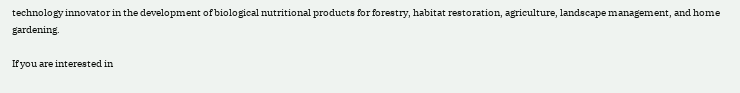technology innovator in the development of biological nutritional products for forestry, habitat restoration, agriculture, landscape management, and home gardening.

If you are interested in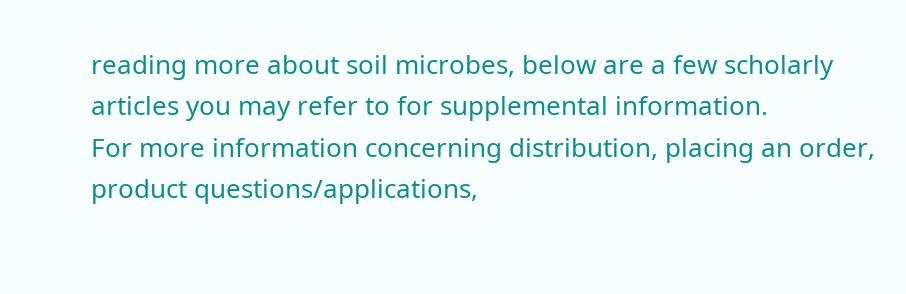reading more about soil microbes, below are a few scholarly articles you may refer to for supplemental information.
For more information concerning distribution, placing an order, product questions/applications,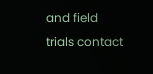and field trials contact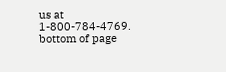us at 1-800-784-4769.
bottom of page